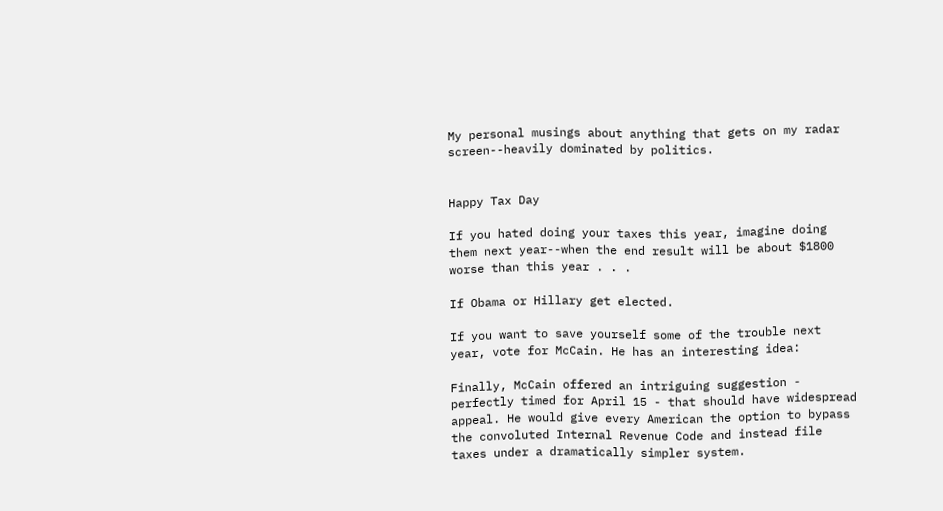My personal musings about anything that gets on my radar screen--heavily dominated by politics.


Happy Tax Day

If you hated doing your taxes this year, imagine doing them next year--when the end result will be about $1800 worse than this year . . .

If Obama or Hillary get elected.

If you want to save yourself some of the trouble next year, vote for McCain. He has an interesting idea:

Finally, McCain offered an intriguing suggestion - perfectly timed for April 15 - that should have widespread appeal. He would give every American the option to bypass the convoluted Internal Revenue Code and instead file taxes under a dramatically simpler system.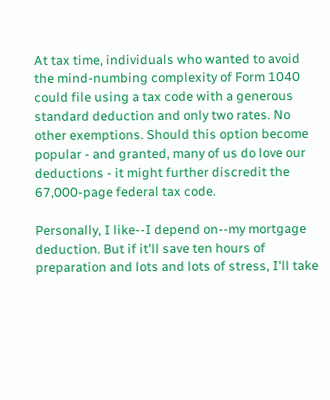At tax time, individuals who wanted to avoid the mind-numbing complexity of Form 1040 could file using a tax code with a generous standard deduction and only two rates. No other exemptions. Should this option become popular - and granted, many of us do love our deductions - it might further discredit the 67,000-page federal tax code.

Personally, I like--I depend on--my mortgage deduction. But if it'll save ten hours of preparation and lots and lots of stress, I'll take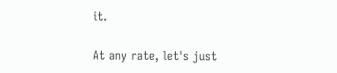it.

At any rate, let's just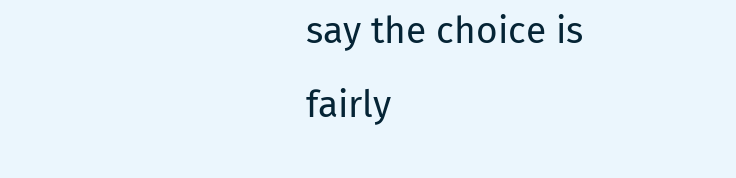say the choice is fairly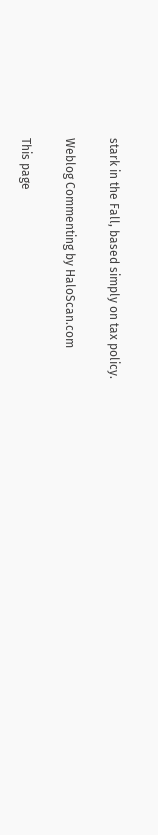stark in the Fall, based simply on tax policy.

Weblog Commenting by HaloScan.com

This page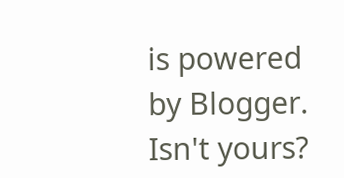is powered by Blogger. Isn't yours?